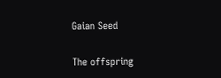Gaian Seed

The offspring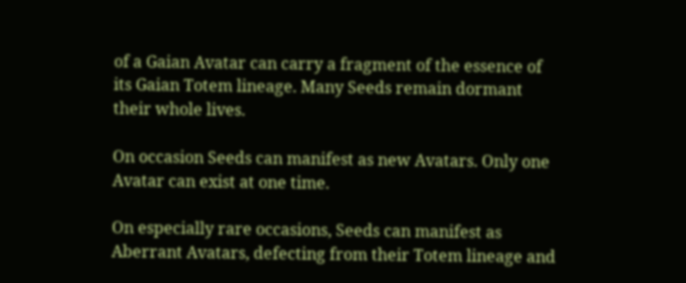of a Gaian Avatar can carry a fragment of the essence of its Gaian Totem lineage. Many Seeds remain dormant their whole lives.

On occasion Seeds can manifest as new Avatars. Only one Avatar can exist at one time.

On especially rare occasions, Seeds can manifest as Aberrant Avatars, defecting from their Totem lineage and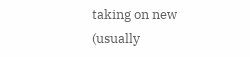taking on new (usually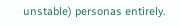unstable) personas entirely.